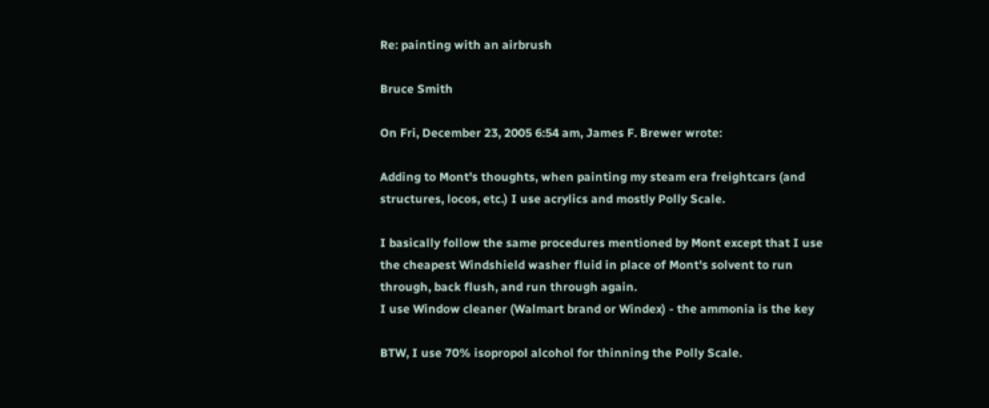Re: painting with an airbrush

Bruce Smith

On Fri, December 23, 2005 6:54 am, James F. Brewer wrote:

Adding to Mont's thoughts, when painting my steam era freightcars (and
structures, locos, etc.) I use acrylics and mostly Polly Scale.

I basically follow the same procedures mentioned by Mont except that I use
the cheapest Windshield washer fluid in place of Mont's solvent to run
through, back flush, and run through again.
I use Window cleaner (Walmart brand or Windex) - the ammonia is the key

BTW, I use 70% isopropol alcohol for thinning the Polly Scale.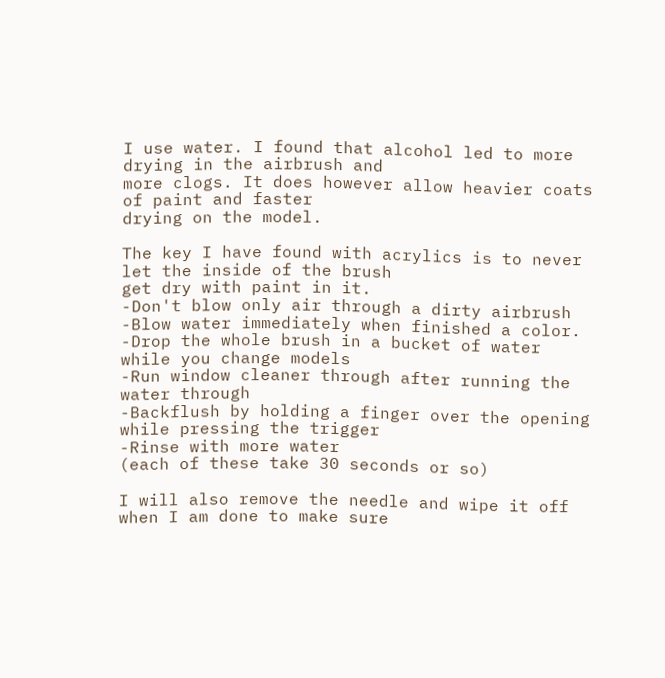I use water. I found that alcohol led to more drying in the airbrush and
more clogs. It does however allow heavier coats of paint and faster
drying on the model.

The key I have found with acrylics is to never let the inside of the brush
get dry with paint in it.
-Don't blow only air through a dirty airbrush
-Blow water immediately when finished a color.
-Drop the whole brush in a bucket of water while you change models
-Run window cleaner through after running the water through
-Backflush by holding a finger over the opening while pressing the trigger
-Rinse with more water
(each of these take 30 seconds or so)

I will also remove the needle and wipe it off when I am done to make sure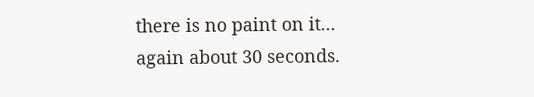there is no paint on it... again about 30 seconds.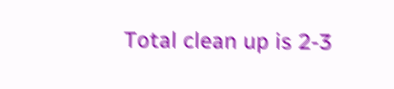Total clean up is 2-3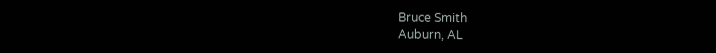Bruce Smith
Auburn, AL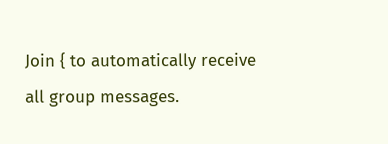Join { to automatically receive all group messages.